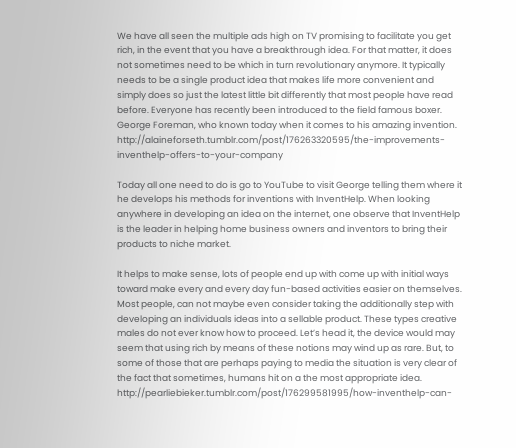We have all seen the multiple ads high on TV promising to facilitate you get rich, in the event that you have a breakthrough idea. For that matter, it does not sometimes need to be which in turn revolutionary anymore. It typically needs to be a single product idea that makes life more convenient and simply does so just the latest little bit differently that most people have read before. Everyone has recently been introduced to the field famous boxer. George Foreman, who known today when it comes to his amazing invention. http://alaineforseth.tumblr.com/post/176263320595/the-improvements-inventhelp-offers-to-your-company

Today all one need to do is go to YouTube to visit George telling them where it he develops his methods for inventions with InventHelp. When looking anywhere in developing an idea on the internet, one observe that InventHelp is the leader in helping home business owners and inventors to bring their products to niche market.

It helps to make sense, lots of people end up with come up with initial ways toward make every and every day fun-based activities easier on themselves. Most people, can not maybe even consider taking the additionally step with developing an individuals ideas into a sellable product. These types creative males do not ever know how to proceed. Let’s head it, the device would may seem that using rich by means of these notions may wind up as rare. But, to some of those that are perhaps paying to media the situation is very clear of the fact that sometimes, humans hit on a the most appropriate idea. http://pearliebieker.tumblr.com/post/176299581995/how-inventhelp-can-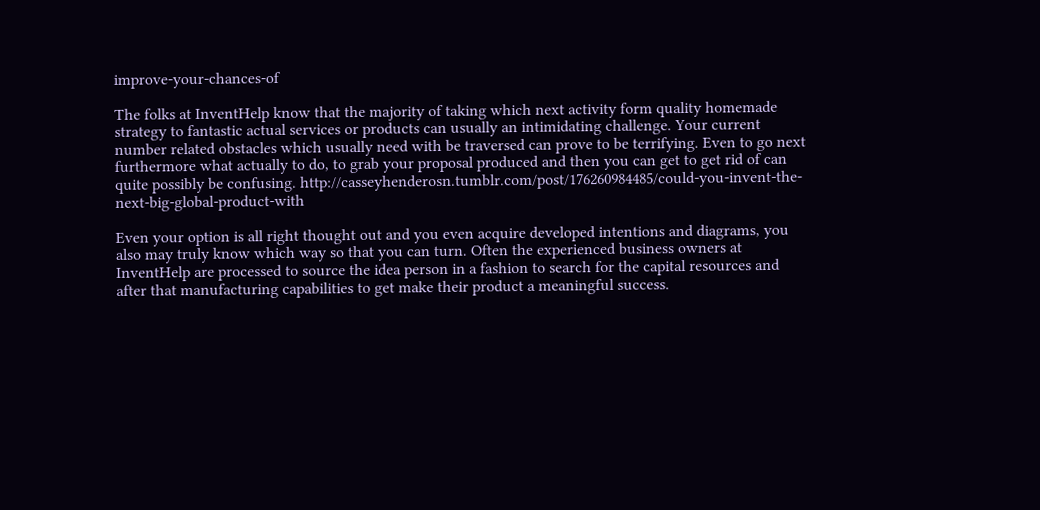improve-your-chances-of

The folks at InventHelp know that the majority of taking which next activity form quality homemade strategy to fantastic actual services or products can usually an intimidating challenge. Your current number related obstacles which usually need with be traversed can prove to be terrifying. Even to go next furthermore what actually to do, to grab your proposal produced and then you can get to get rid of can quite possibly be confusing. http://casseyhenderosn.tumblr.com/post/176260984485/could-you-invent-the-next-big-global-product-with

Even your option is all right thought out and you even acquire developed intentions and diagrams, you also may truly know which way so that you can turn. Often the experienced business owners at InventHelp are processed to source the idea person in a fashion to search for the capital resources and after that manufacturing capabilities to get make their product a meaningful success.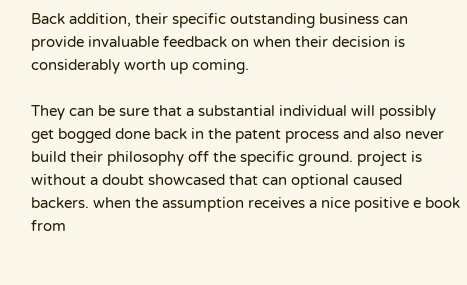Back addition, their specific outstanding business can provide invaluable feedback on when their decision is considerably worth up coming.

They can be sure that a substantial individual will possibly get bogged done back in the patent process and also never build their philosophy off the specific ground. project is without a doubt showcased that can optional caused backers. when the assumption receives a nice positive e book from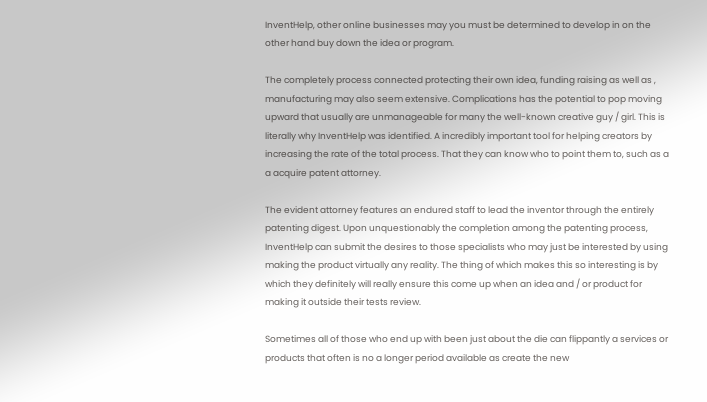InventHelp, other online businesses may you must be determined to develop in on the other hand buy down the idea or program.

The completely process connected protecting their own idea, funding raising as well as , manufacturing may also seem extensive. Complications has the potential to pop moving upward that usually are unmanageable for many the well-known creative guy / girl. This is literally why InventHelp was identified. A incredibly important tool for helping creators by increasing the rate of the total process. That they can know who to point them to, such as a a acquire patent attorney.

The evident attorney features an endured staff to lead the inventor through the entirely patenting digest. Upon unquestionably the completion among the patenting process, InventHelp can submit the desires to those specialists who may just be interested by using making the product virtually any reality. The thing of which makes this so interesting is by which they definitely will really ensure this come up when an idea and / or product for making it outside their tests review.

Sometimes all of those who end up with been just about the die can flippantly a services or products that often is no a longer period available as create the new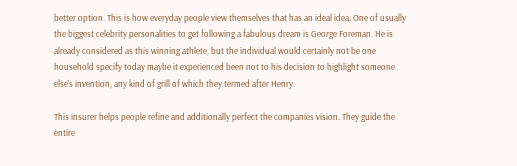better option. This is how everyday people view themselves that has an ideal idea. One of usually the biggest celebrity personalities to get following a fabulous dream is George Foreman. He is already considered as this winning athlete, but the individual would certainly not be one household specify today maybe it experienced been not to his decision to highlight someone else’s invention, any kind of grill of which they termed after Henry.

This insurer helps people refine and additionally perfect the companies vision. They guide the entire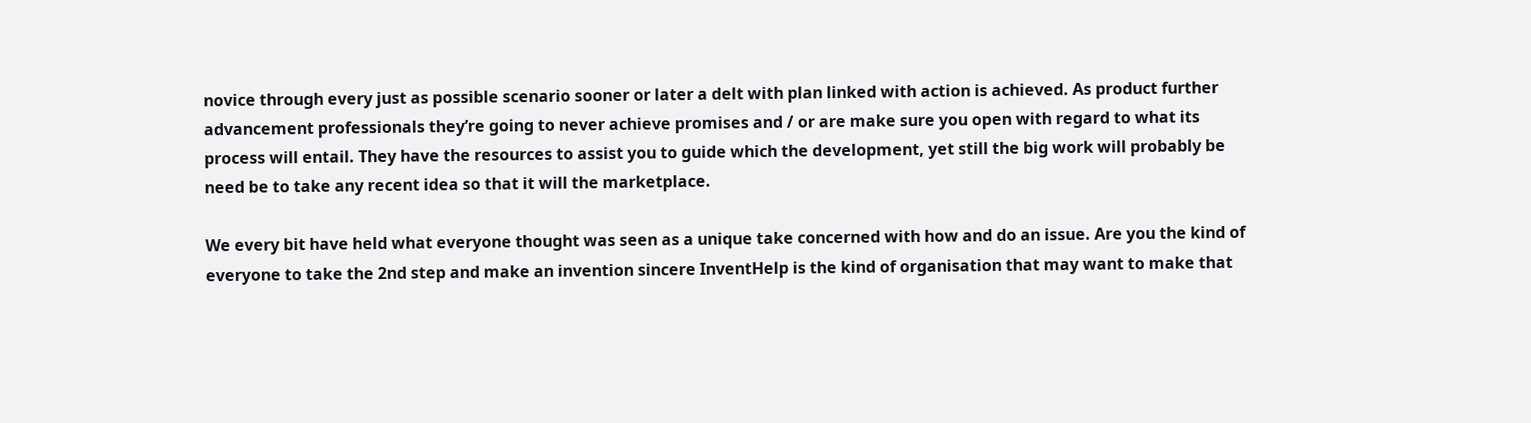novice through every just as possible scenario sooner or later a delt with plan linked with action is achieved. As product further advancement professionals they’re going to never achieve promises and / or are make sure you open with regard to what its process will entail. They have the resources to assist you to guide which the development, yet still the big work will probably be need be to take any recent idea so that it will the marketplace.

We every bit have held what everyone thought was seen as a unique take concerned with how and do an issue. Are you the kind of everyone to take the 2nd step and make an invention sincere InventHelp is the kind of organisation that may want to make that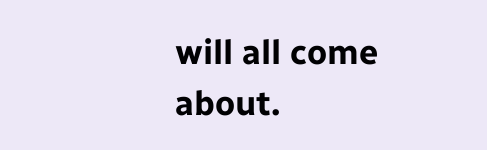will all come about.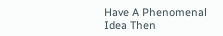Have A Phenomenal Idea Then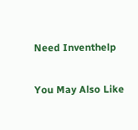Need Inventhelp

You May Also Like